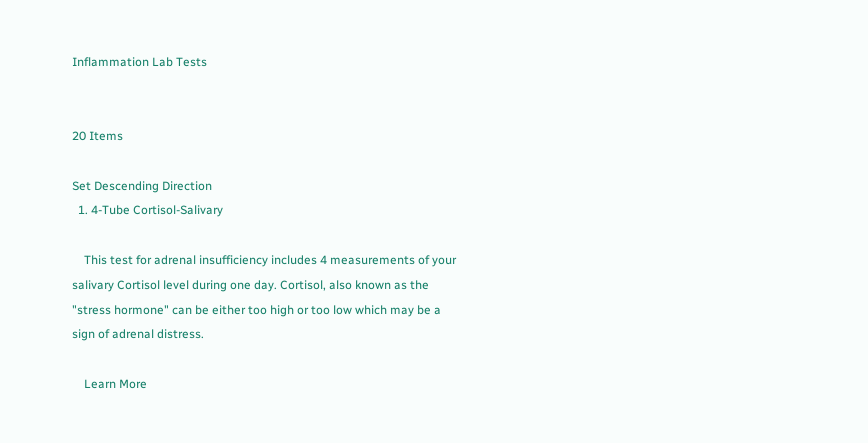Inflammation Lab Tests


20 Items

Set Descending Direction
  1. 4-Tube Cortisol-Salivary

    This test for adrenal insufficiency includes 4 measurements of your salivary Cortisol level during one day. Cortisol, also known as the "stress hormone" can be either too high or too low which may be a sign of adrenal distress.

    Learn More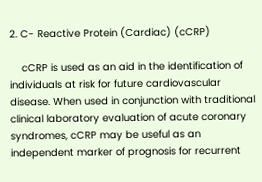2. C- Reactive Protein (Cardiac) (cCRP)

    cCRP is used as an aid in the identification of individuals at risk for future cardiovascular disease. When used in conjunction with traditional clinical laboratory evaluation of acute coronary syndromes, cCRP may be useful as an independent marker of prognosis for recurrent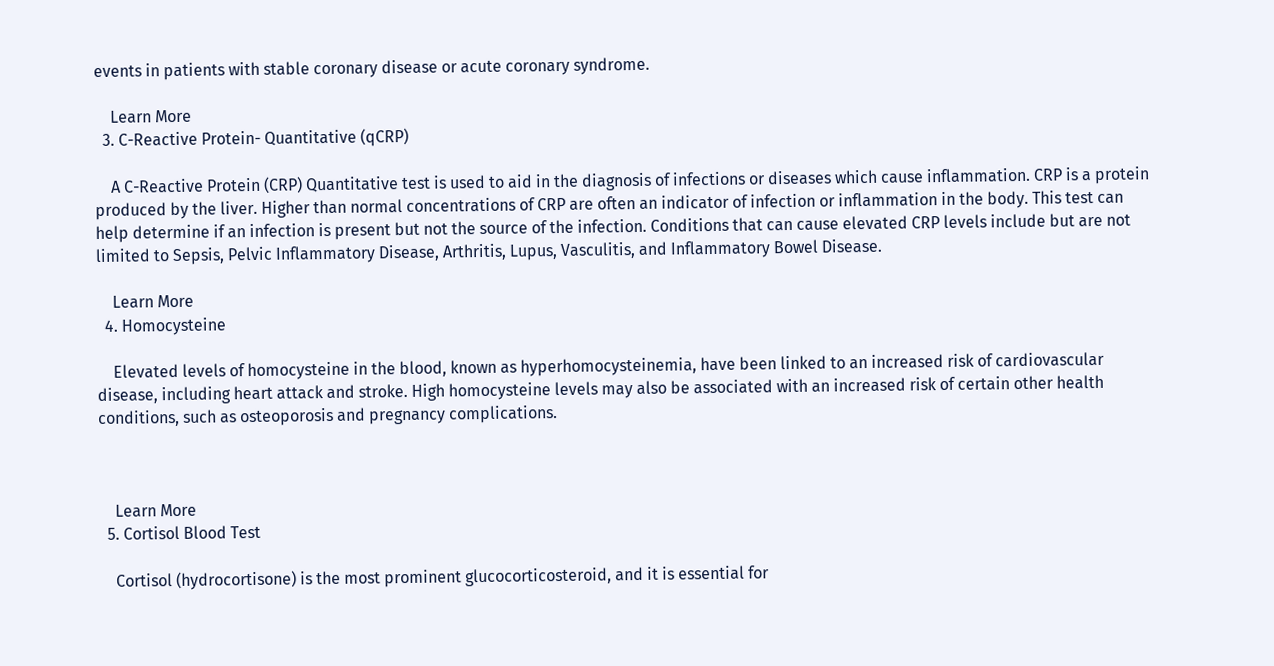events in patients with stable coronary disease or acute coronary syndrome.

    Learn More
  3. C-Reactive Protein- Quantitative (qCRP)

    A C-Reactive Protein (CRP) Quantitative test is used to aid in the diagnosis of infections or diseases which cause inflammation. CRP is a protein produced by the liver. Higher than normal concentrations of CRP are often an indicator of infection or inflammation in the body. This test can help determine if an infection is present but not the source of the infection. Conditions that can cause elevated CRP levels include but are not limited to Sepsis, Pelvic Inflammatory Disease, Arthritis, Lupus, Vasculitis, and Inflammatory Bowel Disease.

    Learn More
  4. Homocysteine

    Elevated levels of homocysteine in the blood, known as hyperhomocysteinemia, have been linked to an increased risk of cardiovascular disease, including heart attack and stroke. High homocysteine levels may also be associated with an increased risk of certain other health conditions, such as osteoporosis and pregnancy complications.



    Learn More
  5. Cortisol Blood Test

    Cortisol (hydrocortisone) is the most prominent glucocorticosteroid, and it is essential for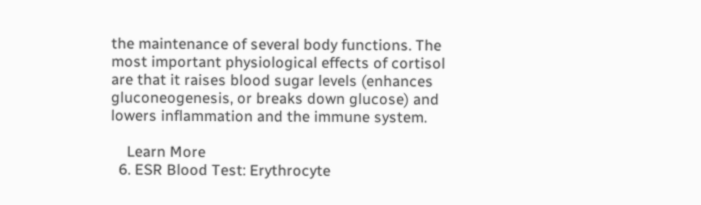the maintenance of several body functions. The most important physiological effects of cortisol are that it raises blood sugar levels (enhances gluconeogenesis, or breaks down glucose) and lowers inflammation and the immune system.

    Learn More
  6. ESR Blood Test: Erythrocyte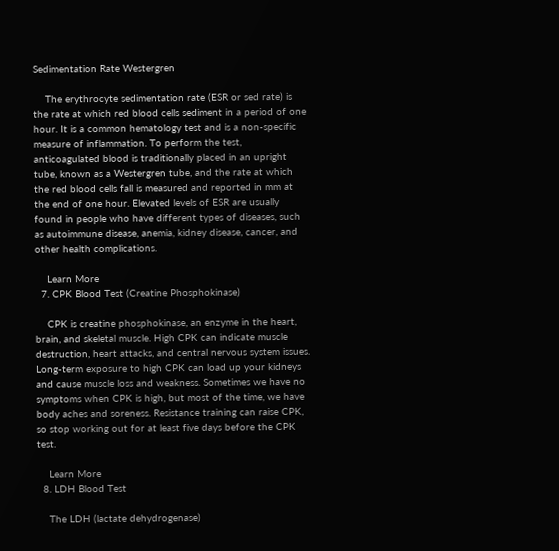Sedimentation Rate Westergren

    The erythrocyte sedimentation rate (ESR or sed rate) is the rate at which red blood cells sediment in a period of one hour. It is a common hematology test and is a non-specific measure of inflammation. To perform the test, anticoagulated blood is traditionally placed in an upright tube, known as a Westergren tube, and the rate at which the red blood cells fall is measured and reported in mm at the end of one hour. Elevated levels of ESR are usually found in people who have different types of diseases, such as autoimmune disease, anemia, kidney disease, cancer, and other health complications.

    Learn More
  7. CPK Blood Test (Creatine Phosphokinase)

    CPK is creatine phosphokinase, an enzyme in the heart, brain, and skeletal muscle. High CPK can indicate muscle destruction, heart attacks, and central nervous system issues. Long-term exposure to high CPK can load up your kidneys and cause muscle loss and weakness. Sometimes we have no symptoms when CPK is high, but most of the time, we have body aches and soreness. Resistance training can raise CPK, so stop working out for at least five days before the CPK test.

    Learn More
  8. LDH Blood Test

    The LDH (lactate dehydrogenase)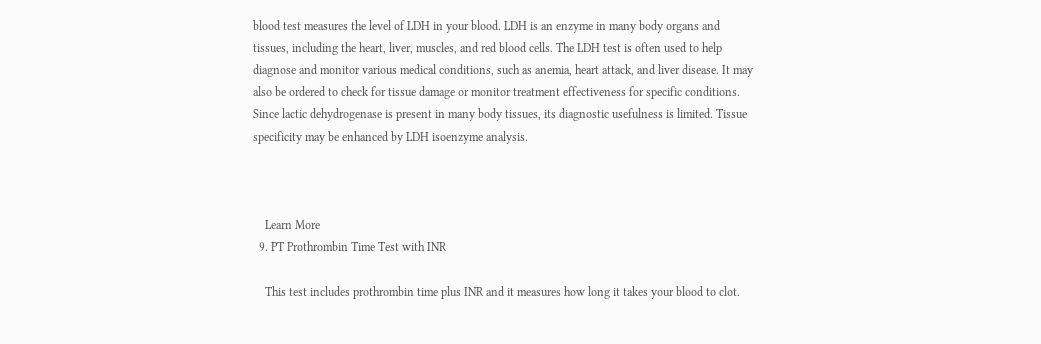blood test measures the level of LDH in your blood. LDH is an enzyme in many body organs and tissues, including the heart, liver, muscles, and red blood cells. The LDH test is often used to help diagnose and monitor various medical conditions, such as anemia, heart attack, and liver disease. It may also be ordered to check for tissue damage or monitor treatment effectiveness for specific conditions. Since lactic dehydrogenase is present in many body tissues, its diagnostic usefulness is limited. Tissue specificity may be enhanced by LDH isoenzyme analysis.



    Learn More
  9. PT Prothrombin Time Test with INR

    This test includes prothrombin time plus INR and it measures how long it takes your blood to clot.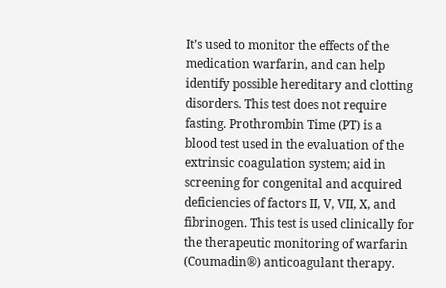It’s used to monitor the effects of the medication warfarin, and can help identify possible hereditary and clotting disorders. This test does not require fasting. Prothrombin Time (PT) is a blood test used in the evaluation of the extrinsic coagulation system; aid in screening for congenital and acquired deficiencies of factors II, V, VII, X, and fibrinogen. This test is used clinically for the therapeutic monitoring of warfarin (Coumadin®) anticoagulant therapy.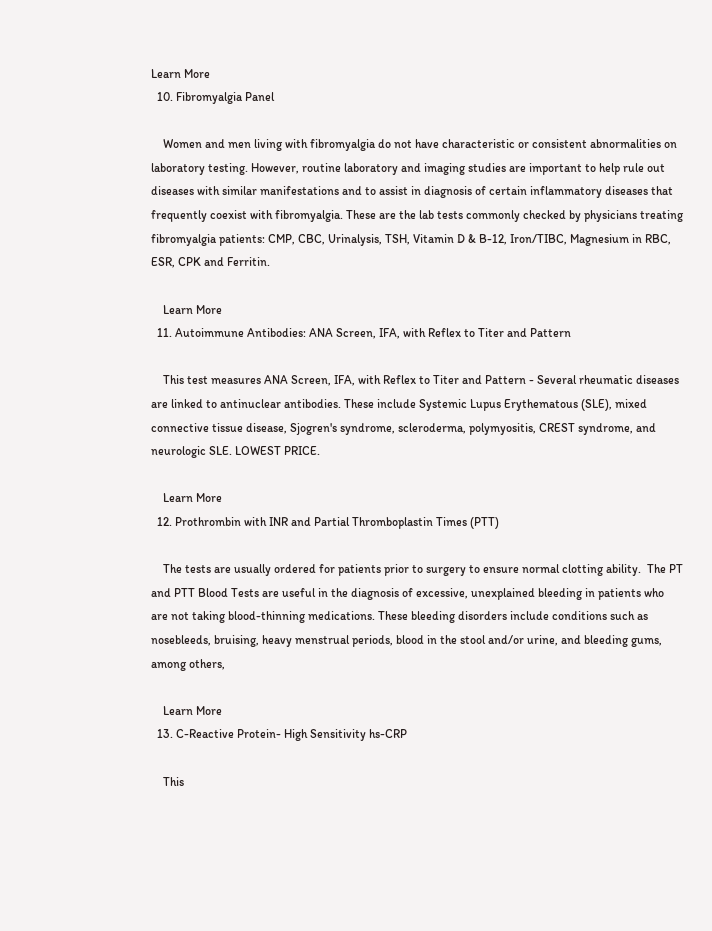Learn More
  10. Fibromyalgia Panel

    Women and men living with fibromyalgia do not have characteristic or consistent abnormalities on laboratory testing. However, routine laboratory and imaging studies are important to help rule out diseases with similar manifestations and to assist in diagnosis of certain inflammatory diseases that frequently coexist with fibromyalgia. These are the lab tests commonly checked by physicians treating fibromyalgia patients: CMP, CBC, Urinalysis, TSH, Vitamin D & B-12, Iron/TIBC, Magnesium in RBC, ESR, CPK and Ferritin.

    Learn More
  11. Autoimmune Antibodies: ANA Screen, IFA, with Reflex to Titer and Pattern

    This test measures ANA Screen, IFA, with Reflex to Titer and Pattern - Several rheumatic diseases are linked to antinuclear antibodies. These include Systemic Lupus Erythematous (SLE), mixed connective tissue disease, Sjogren's syndrome, scleroderma, polymyositis, CREST syndrome, and neurologic SLE. LOWEST PRICE.

    Learn More
  12. Prothrombin with INR and Partial Thromboplastin Times (PTT)

    The tests are usually ordered for patients prior to surgery to ensure normal clotting ability.  The PT and PTT Blood Tests are useful in the diagnosis of excessive, unexplained bleeding in patients who are not taking blood-thinning medications. These bleeding disorders include conditions such as nosebleeds, bruising, heavy menstrual periods, blood in the stool and/or urine, and bleeding gums, among others,

    Learn More
  13. C-Reactive Protein- High Sensitivity hs-CRP

    This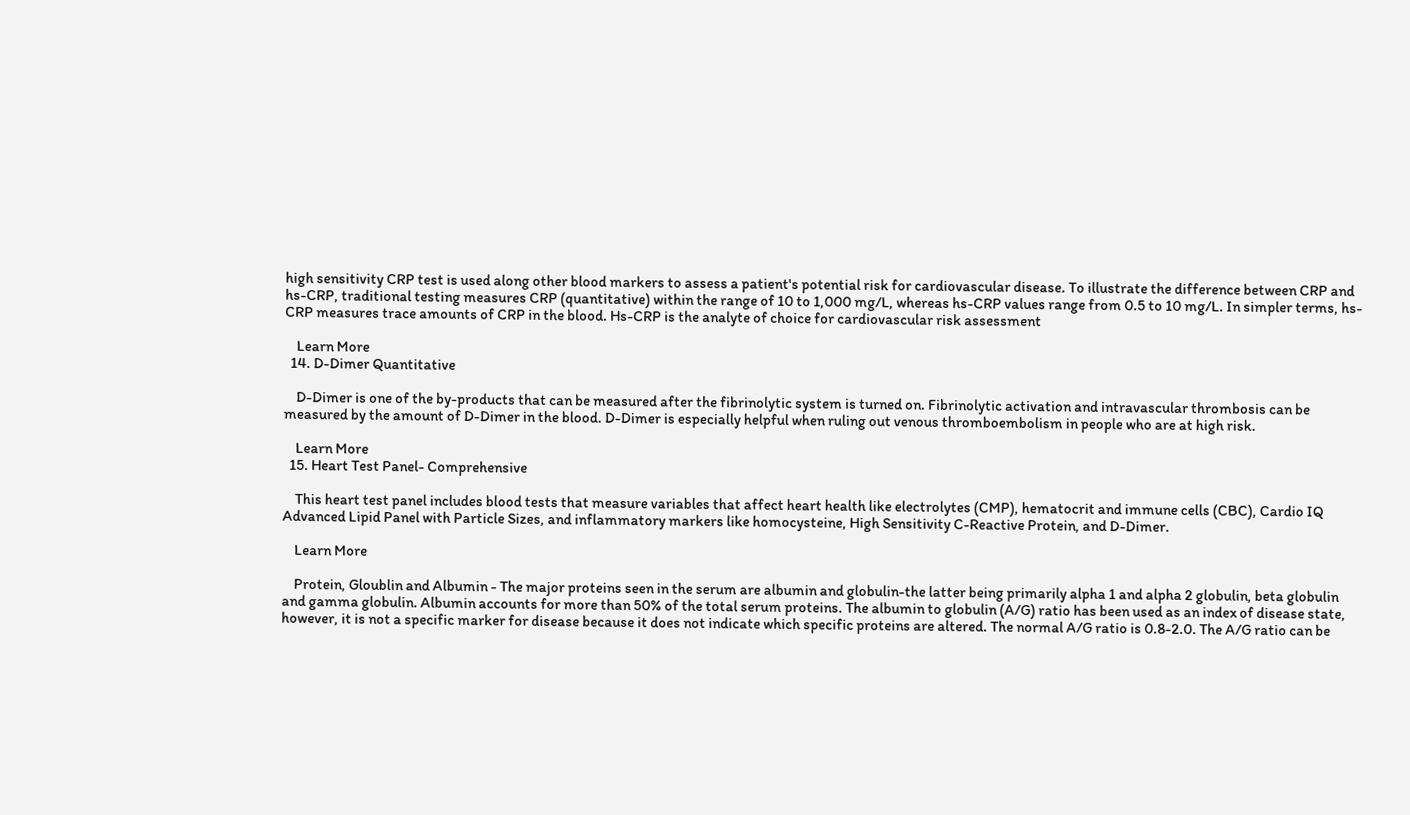high sensitivity CRP test is used along other blood markers to assess a patient's potential risk for cardiovascular disease. To illustrate the difference between CRP and hs-CRP, traditional testing measures CRP (quantitative) within the range of 10 to 1,000 mg/L, whereas hs-CRP values range from 0.5 to 10 mg/L. In simpler terms, hs-CRP measures trace amounts of CRP in the blood. Hs-CRP is the analyte of choice for cardiovascular risk assessment

    Learn More
  14. D-Dimer Quantitative

    D-Dimer is one of the by-products that can be measured after the fibrinolytic system is turned on. Fibrinolytic activation and intravascular thrombosis can be measured by the amount of D-Dimer in the blood. D-Dimer is especially helpful when ruling out venous thromboembolism in people who are at high risk.

    Learn More
  15. Heart Test Panel- Comprehensive

    This heart test panel includes blood tests that measure variables that affect heart health like electrolytes (CMP), hematocrit and immune cells (CBC), Cardio IQ Advanced Lipid Panel with Particle Sizes, and inflammatory markers like homocysteine, High Sensitivity C-Reactive Protein, and D-Dimer.

    Learn More

    Protein, Gloublin and Albumin - The major proteins seen in the serum are albumin and globulin-the latter being primarily alpha 1 and alpha 2 globulin, beta globulin and gamma globulin. Albumin accounts for more than 50% of the total serum proteins. The albumin to globulin (A/G) ratio has been used as an index of disease state, however, it is not a specific marker for disease because it does not indicate which specific proteins are altered. The normal A/G ratio is 0.8-2.0. The A/G ratio can be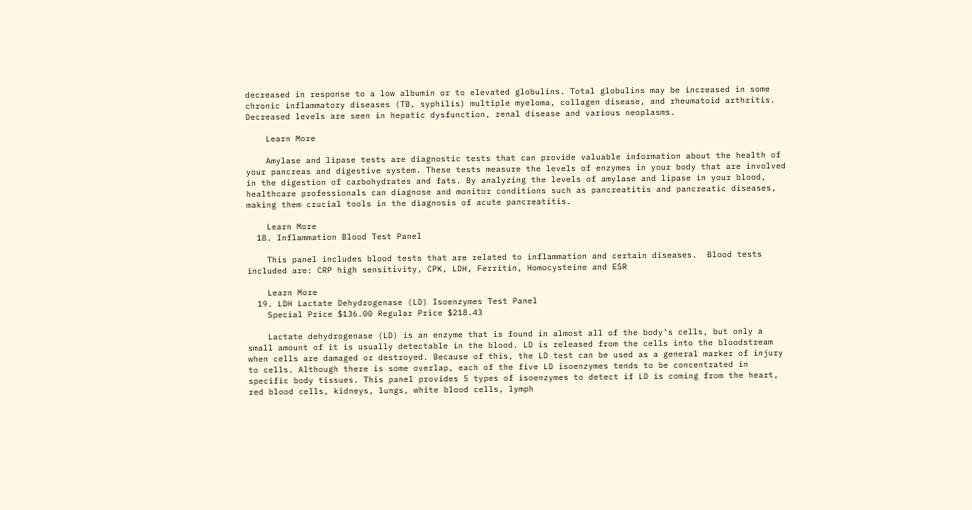decreased in response to a low albumin or to elevated globulins. Total globulins may be increased in some chronic inflammatory diseases (TB, syphilis) multiple myeloma, collagen disease, and rheumatoid arthritis.  Decreased levels are seen in hepatic dysfunction, renal disease and various neoplasms.

    Learn More

    Amylase and lipase tests are diagnostic tests that can provide valuable information about the health of your pancreas and digestive system. These tests measure the levels of enzymes in your body that are involved in the digestion of carbohydrates and fats. By analyzing the levels of amylase and lipase in your blood, healthcare professionals can diagnose and monitor conditions such as pancreatitis and pancreatic diseases, making them crucial tools in the diagnosis of acute pancreatitis.

    Learn More
  18. Inflammation Blood Test Panel

    This panel includes blood tests that are related to inflammation and certain diseases.  Blood tests included are: CRP high sensitivity, CPK, LDH, Ferritin, Homocysteine and ESR

    Learn More
  19. LDH Lactate Dehydrogenase (LD) Isoenzymes Test Panel
    Special Price $136.00 Regular Price $218.43

    Lactate dehydrogenase (LD) is an enzyme that is found in almost all of the body's cells, but only a small amount of it is usually detectable in the blood. LD is released from the cells into the bloodstream when cells are damaged or destroyed. Because of this, the LD test can be used as a general marker of injury to cells. Although there is some overlap, each of the five LD isoenzymes tends to be concentrated in specific body tissues. This panel provides 5 types of isoenzymes to detect if LD is coming from the heart, red blood cells, kidneys, lungs, white blood cells, lymph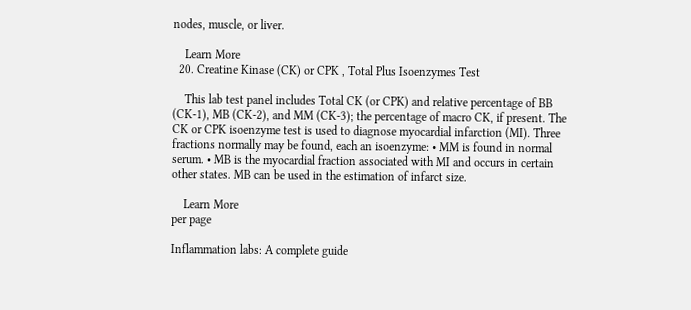nodes, muscle, or liver.

    Learn More
  20. Creatine Kinase (CK) or CPK , Total Plus Isoenzymes Test

    This lab test panel includes Total CK (or CPK) and relative percentage of BB (CK-1), MB (CK-2), and MM (CK-3); the percentage of macro CK, if present. The CK or CPK isoenzyme test is used to diagnose myocardial infarction (MI). Three fractions normally may be found, each an isoenzyme: • MM is found in normal serum. • MB is the myocardial fraction associated with MI and occurs in certain other states. MB can be used in the estimation of infarct size.

    Learn More
per page

Inflammation labs: A complete guide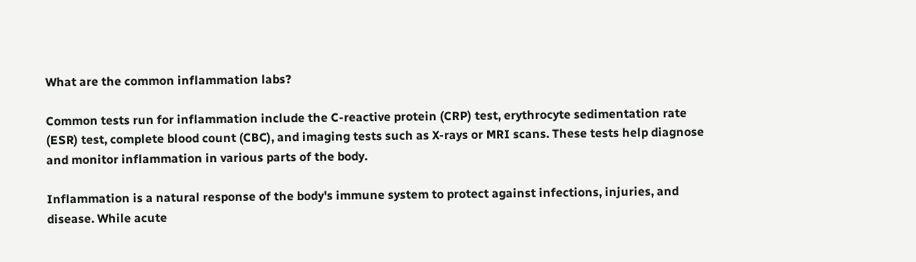What are the common inflammation labs?

Common tests run for inflammation include the C-reactive protein (CRP) test, erythrocyte sedimentation rate (ESR) test, complete blood count (CBC), and imaging tests such as X-rays or MRI scans. These tests help diagnose and monitor inflammation in various parts of the body.

Inflammation is a natural response of the body's immune system to protect against infections, injuries, and disease. While acute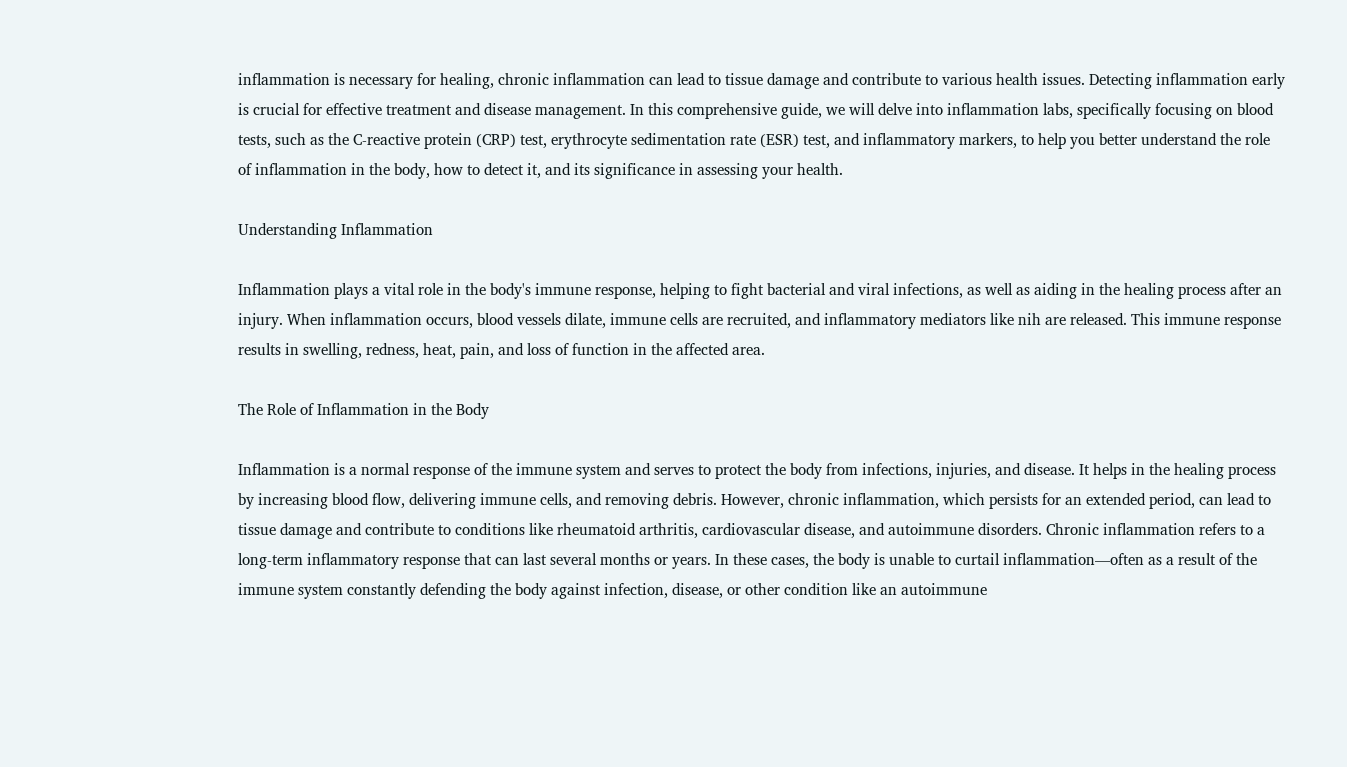inflammation is necessary for healing, chronic inflammation can lead to tissue damage and contribute to various health issues. Detecting inflammation early is crucial for effective treatment and disease management. In this comprehensive guide, we will delve into inflammation labs, specifically focusing on blood tests, such as the C-reactive protein (CRP) test, erythrocyte sedimentation rate (ESR) test, and inflammatory markers, to help you better understand the role of inflammation in the body, how to detect it, and its significance in assessing your health.

Understanding Inflammation

Inflammation plays a vital role in the body's immune response, helping to fight bacterial and viral infections, as well as aiding in the healing process after an injury. When inflammation occurs, blood vessels dilate, immune cells are recruited, and inflammatory mediators like nih are released. This immune response results in swelling, redness, heat, pain, and loss of function in the affected area.

The Role of Inflammation in the Body

Inflammation is a normal response of the immune system and serves to protect the body from infections, injuries, and disease. It helps in the healing process by increasing blood flow, delivering immune cells, and removing debris. However, chronic inflammation, which persists for an extended period, can lead to tissue damage and contribute to conditions like rheumatoid arthritis, cardiovascular disease, and autoimmune disorders. Chronic inflammation refers to a long-term inflammatory response that can last several months or years. In these cases, the body is unable to curtail inflammation—often as a result of the immune system constantly defending the body against infection, disease, or other condition like an autoimmune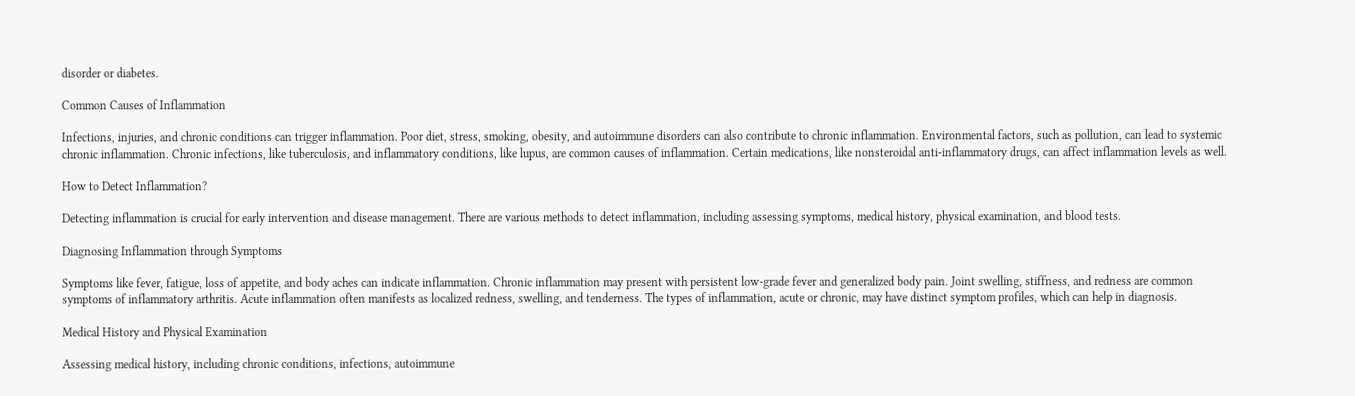disorder or diabetes.

Common Causes of Inflammation

Infections, injuries, and chronic conditions can trigger inflammation. Poor diet, stress, smoking, obesity, and autoimmune disorders can also contribute to chronic inflammation. Environmental factors, such as pollution, can lead to systemic chronic inflammation. Chronic infections, like tuberculosis, and inflammatory conditions, like lupus, are common causes of inflammation. Certain medications, like nonsteroidal anti-inflammatory drugs, can affect inflammation levels as well.

How to Detect Inflammation?

Detecting inflammation is crucial for early intervention and disease management. There are various methods to detect inflammation, including assessing symptoms, medical history, physical examination, and blood tests.

Diagnosing Inflammation through Symptoms

Symptoms like fever, fatigue, loss of appetite, and body aches can indicate inflammation. Chronic inflammation may present with persistent low-grade fever and generalized body pain. Joint swelling, stiffness, and redness are common symptoms of inflammatory arthritis. Acute inflammation often manifests as localized redness, swelling, and tenderness. The types of inflammation, acute or chronic, may have distinct symptom profiles, which can help in diagnosis.

Medical History and Physical Examination

Assessing medical history, including chronic conditions, infections, autoimmune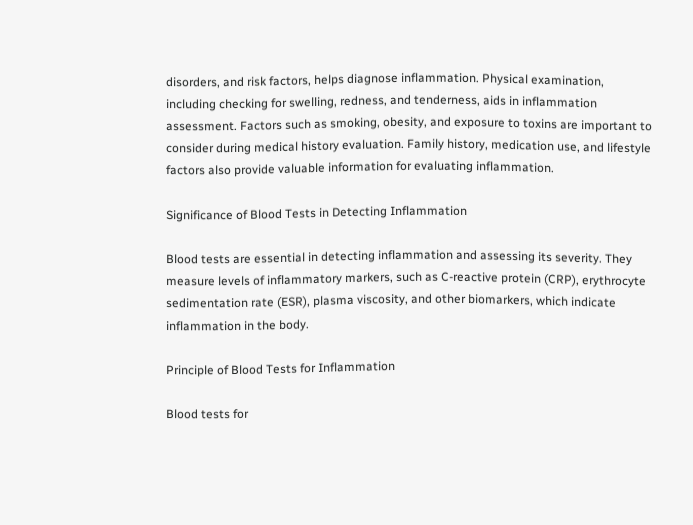disorders, and risk factors, helps diagnose inflammation. Physical examination, including checking for swelling, redness, and tenderness, aids in inflammation assessment. Factors such as smoking, obesity, and exposure to toxins are important to consider during medical history evaluation. Family history, medication use, and lifestyle factors also provide valuable information for evaluating inflammation.

Significance of Blood Tests in Detecting Inflammation

Blood tests are essential in detecting inflammation and assessing its severity. They measure levels of inflammatory markers, such as C-reactive protein (CRP), erythrocyte sedimentation rate (ESR), plasma viscosity, and other biomarkers, which indicate inflammation in the body.

Principle of Blood Tests for Inflammation

Blood tests for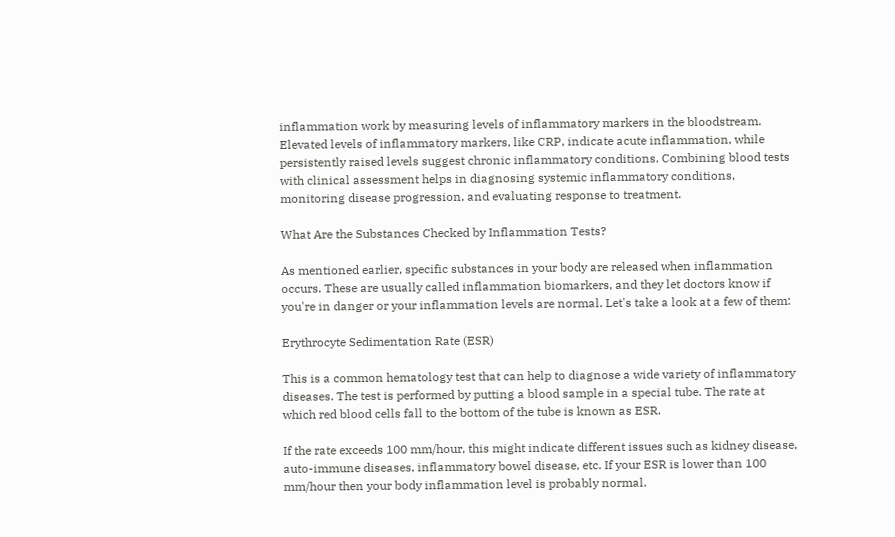inflammation work by measuring levels of inflammatory markers in the bloodstream. Elevated levels of inflammatory markers, like CRP, indicate acute inflammation, while persistently raised levels suggest chronic inflammatory conditions. Combining blood tests with clinical assessment helps in diagnosing systemic inflammatory conditions, monitoring disease progression, and evaluating response to treatment.

What Are the Substances Checked by Inflammation Tests?

As mentioned earlier, specific substances in your body are released when inflammation occurs. These are usually called inflammation biomarkers, and they let doctors know if you're in danger or your inflammation levels are normal. Let's take a look at a few of them:

Erythrocyte Sedimentation Rate (ESR)

This is a common hematology test that can help to diagnose a wide variety of inflammatory diseases. The test is performed by putting a blood sample in a special tube. The rate at which red blood cells fall to the bottom of the tube is known as ESR.

If the rate exceeds 100 mm/hour, this might indicate different issues such as kidney disease, auto-immune diseases, inflammatory bowel disease, etc. If your ESR is lower than 100 mm/hour then your body inflammation level is probably normal.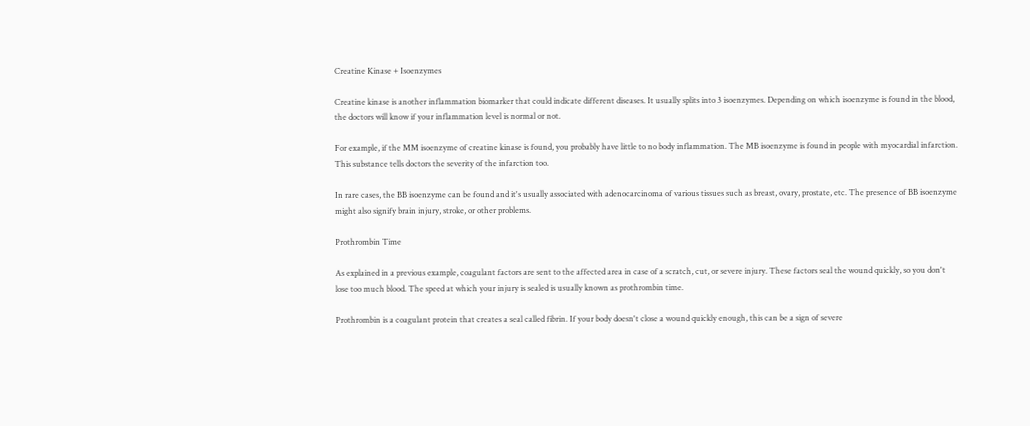Creatine Kinase + Isoenzymes

Creatine kinase is another inflammation biomarker that could indicate different diseases. It usually splits into 3 isoenzymes. Depending on which isoenzyme is found in the blood, the doctors will know if your inflammation level is normal or not.

For example, if the MM isoenzyme of creatine kinase is found, you probably have little to no body inflammation. The MB isoenzyme is found in people with myocardial infarction. This substance tells doctors the severity of the infarction too.

In rare cases, the BB isoenzyme can be found and it's usually associated with adenocarcinoma of various tissues such as breast, ovary, prostate, etc. The presence of BB isoenzyme might also signify brain injury, stroke, or other problems.

Prothrombin Time

As explained in a previous example, coagulant factors are sent to the affected area in case of a scratch, cut, or severe injury. These factors seal the wound quickly, so you don't lose too much blood. The speed at which your injury is sealed is usually known as prothrombin time.

Prothrombin is a coagulant protein that creates a seal called fibrin. If your body doesn't close a wound quickly enough, this can be a sign of severe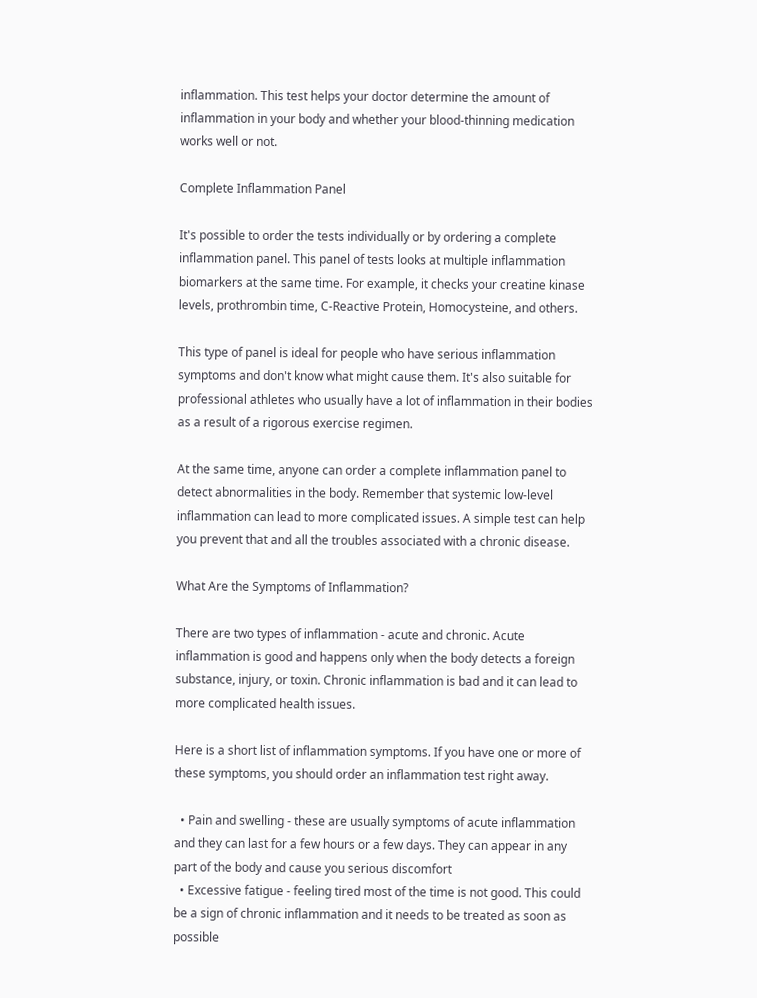inflammation. This test helps your doctor determine the amount of inflammation in your body and whether your blood-thinning medication works well or not.

Complete Inflammation Panel

It's possible to order the tests individually or by ordering a complete inflammation panel. This panel of tests looks at multiple inflammation biomarkers at the same time. For example, it checks your creatine kinase levels, prothrombin time, C-Reactive Protein, Homocysteine, and others.

This type of panel is ideal for people who have serious inflammation symptoms and don't know what might cause them. It's also suitable for professional athletes who usually have a lot of inflammation in their bodies as a result of a rigorous exercise regimen.

At the same time, anyone can order a complete inflammation panel to detect abnormalities in the body. Remember that systemic low-level inflammation can lead to more complicated issues. A simple test can help you prevent that and all the troubles associated with a chronic disease.

What Are the Symptoms of Inflammation?

There are two types of inflammation - acute and chronic. Acute inflammation is good and happens only when the body detects a foreign substance, injury, or toxin. Chronic inflammation is bad and it can lead to more complicated health issues.

Here is a short list of inflammation symptoms. If you have one or more of these symptoms, you should order an inflammation test right away.

  • Pain and swelling - these are usually symptoms of acute inflammation and they can last for a few hours or a few days. They can appear in any part of the body and cause you serious discomfort
  • Excessive fatigue - feeling tired most of the time is not good. This could be a sign of chronic inflammation and it needs to be treated as soon as possible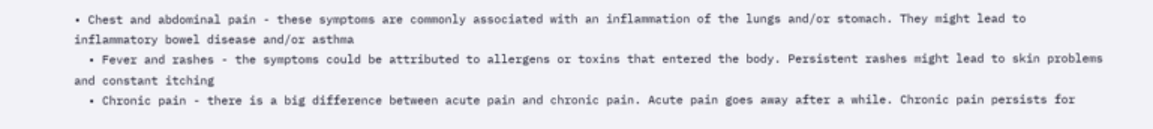• Chest and abdominal pain - these symptoms are commonly associated with an inflammation of the lungs and/or stomach. They might lead to inflammatory bowel disease and/or asthma
  • Fever and rashes - the symptoms could be attributed to allergens or toxins that entered the body. Persistent rashes might lead to skin problems and constant itching
  • Chronic pain - there is a big difference between acute pain and chronic pain. Acute pain goes away after a while. Chronic pain persists for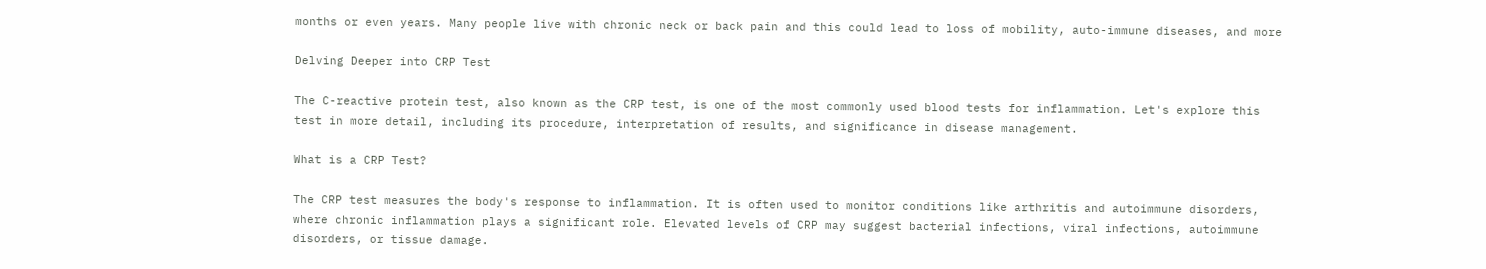months or even years. Many people live with chronic neck or back pain and this could lead to loss of mobility, auto-immune diseases, and more

Delving Deeper into CRP Test

The C-reactive protein test, also known as the CRP test, is one of the most commonly used blood tests for inflammation. Let's explore this test in more detail, including its procedure, interpretation of results, and significance in disease management.

What is a CRP Test?

The CRP test measures the body's response to inflammation. It is often used to monitor conditions like arthritis and autoimmune disorders, where chronic inflammation plays a significant role. Elevated levels of CRP may suggest bacterial infections, viral infections, autoimmune disorders, or tissue damage.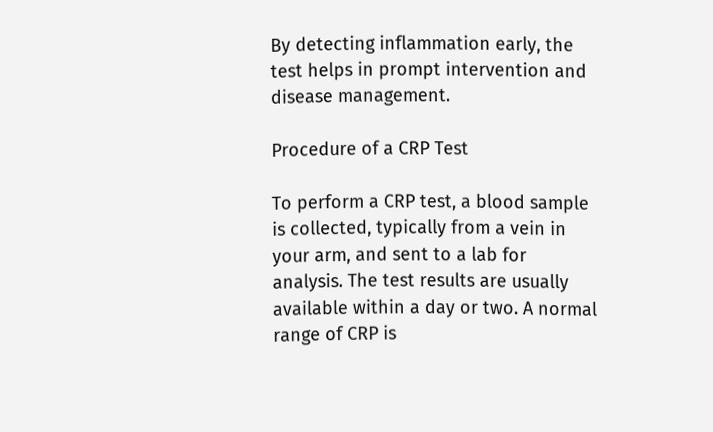By detecting inflammation early, the test helps in prompt intervention and disease management.

Procedure of a CRP Test

To perform a CRP test, a blood sample is collected, typically from a vein in your arm, and sent to a lab for analysis. The test results are usually available within a day or two. A normal range of CRP is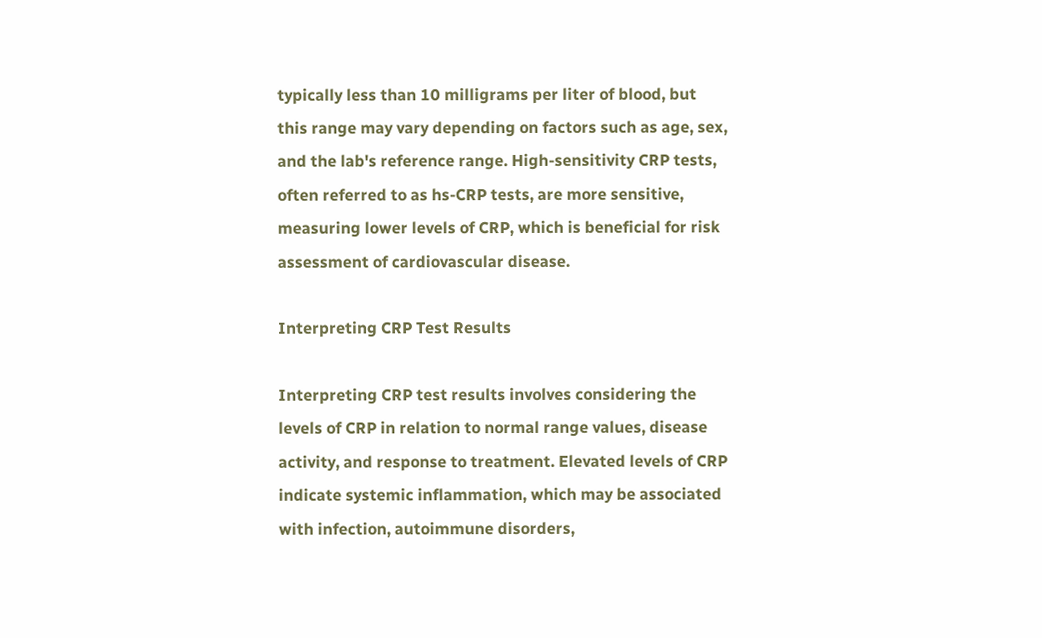typically less than 10 milligrams per liter of blood, but this range may vary depending on factors such as age, sex, and the lab's reference range. High-sensitivity CRP tests, often referred to as hs-CRP tests, are more sensitive, measuring lower levels of CRP, which is beneficial for risk assessment of cardiovascular disease.

Interpreting CRP Test Results

Interpreting CRP test results involves considering the levels of CRP in relation to normal range values, disease activity, and response to treatment. Elevated levels of CRP indicate systemic inflammation, which may be associated with infection, autoimmune disorders,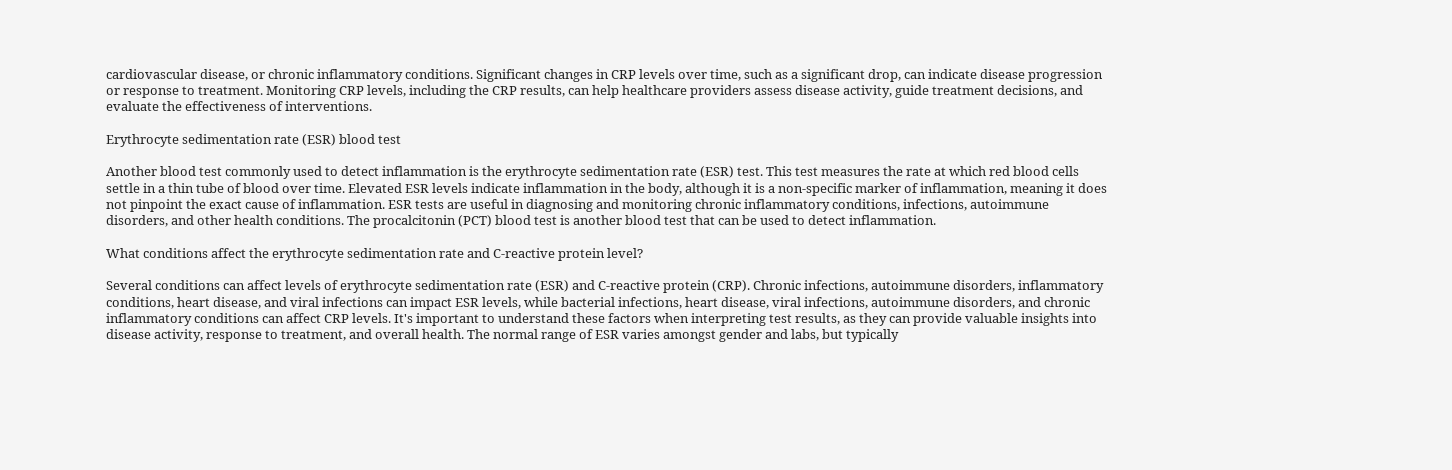cardiovascular disease, or chronic inflammatory conditions. Significant changes in CRP levels over time, such as a significant drop, can indicate disease progression or response to treatment. Monitoring CRP levels, including the CRP results, can help healthcare providers assess disease activity, guide treatment decisions, and evaluate the effectiveness of interventions.

Erythrocyte sedimentation rate (ESR) blood test

Another blood test commonly used to detect inflammation is the erythrocyte sedimentation rate (ESR) test. This test measures the rate at which red blood cells settle in a thin tube of blood over time. Elevated ESR levels indicate inflammation in the body, although it is a non-specific marker of inflammation, meaning it does not pinpoint the exact cause of inflammation. ESR tests are useful in diagnosing and monitoring chronic inflammatory conditions, infections, autoimmune disorders, and other health conditions. The procalcitonin (PCT) blood test is another blood test that can be used to detect inflammation.

What conditions affect the erythrocyte sedimentation rate and C-reactive protein level?

Several conditions can affect levels of erythrocyte sedimentation rate (ESR) and C-reactive protein (CRP). Chronic infections, autoimmune disorders, inflammatory conditions, heart disease, and viral infections can impact ESR levels, while bacterial infections, heart disease, viral infections, autoimmune disorders, and chronic inflammatory conditions can affect CRP levels. It's important to understand these factors when interpreting test results, as they can provide valuable insights into disease activity, response to treatment, and overall health. The normal range of ESR varies amongst gender and labs, but typically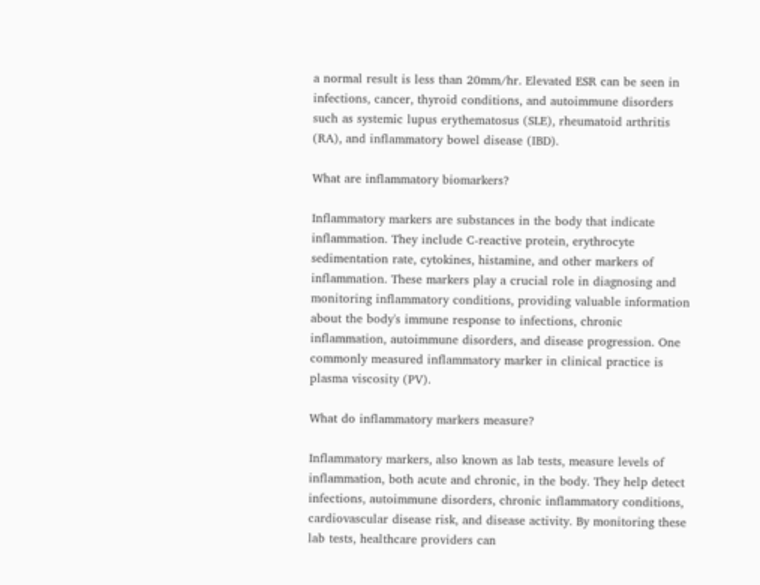a normal result is less than 20mm/hr. Elevated ESR can be seen in infections, cancer, thyroid conditions, and autoimmune disorders such as systemic lupus erythematosus (SLE), rheumatoid arthritis (RA), and inflammatory bowel disease (IBD).

What are inflammatory biomarkers?

Inflammatory markers are substances in the body that indicate inflammation. They include C-reactive protein, erythrocyte sedimentation rate, cytokines, histamine, and other markers of inflammation. These markers play a crucial role in diagnosing and monitoring inflammatory conditions, providing valuable information about the body's immune response to infections, chronic inflammation, autoimmune disorders, and disease progression. One commonly measured inflammatory marker in clinical practice is plasma viscosity (PV).

What do inflammatory markers measure?

Inflammatory markers, also known as lab tests, measure levels of inflammation, both acute and chronic, in the body. They help detect infections, autoimmune disorders, chronic inflammatory conditions, cardiovascular disease risk, and disease activity. By monitoring these lab tests, healthcare providers can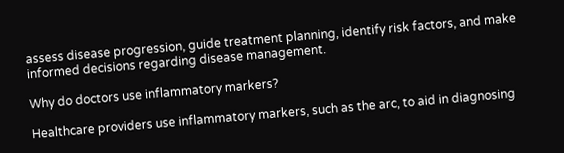assess disease progression, guide treatment planning, identify risk factors, and make informed decisions regarding disease management.

Why do doctors use inflammatory markers?

Healthcare providers use inflammatory markers, such as the arc, to aid in diagnosing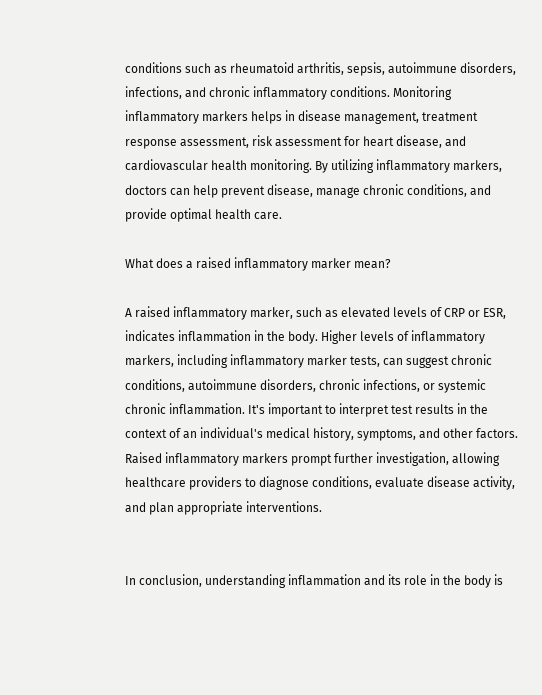conditions such as rheumatoid arthritis, sepsis, autoimmune disorders, infections, and chronic inflammatory conditions. Monitoring inflammatory markers helps in disease management, treatment response assessment, risk assessment for heart disease, and cardiovascular health monitoring. By utilizing inflammatory markers, doctors can help prevent disease, manage chronic conditions, and provide optimal health care.

What does a raised inflammatory marker mean?

A raised inflammatory marker, such as elevated levels of CRP or ESR, indicates inflammation in the body. Higher levels of inflammatory markers, including inflammatory marker tests, can suggest chronic conditions, autoimmune disorders, chronic infections, or systemic chronic inflammation. It's important to interpret test results in the context of an individual's medical history, symptoms, and other factors. Raised inflammatory markers prompt further investigation, allowing healthcare providers to diagnose conditions, evaluate disease activity, and plan appropriate interventions.


In conclusion, understanding inflammation and its role in the body is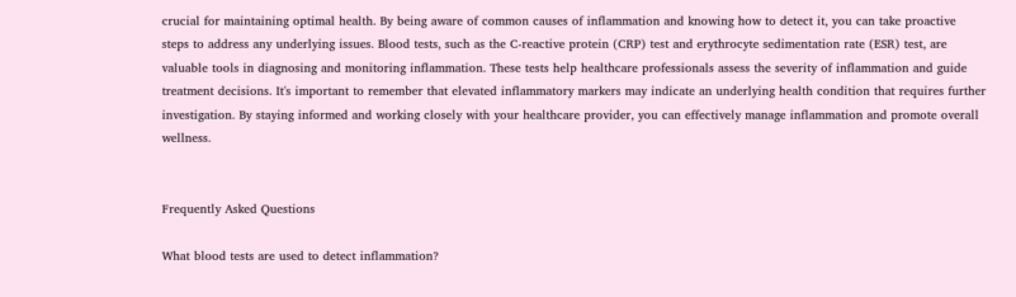crucial for maintaining optimal health. By being aware of common causes of inflammation and knowing how to detect it, you can take proactive steps to address any underlying issues. Blood tests, such as the C-reactive protein (CRP) test and erythrocyte sedimentation rate (ESR) test, are valuable tools in diagnosing and monitoring inflammation. These tests help healthcare professionals assess the severity of inflammation and guide treatment decisions. It's important to remember that elevated inflammatory markers may indicate an underlying health condition that requires further investigation. By staying informed and working closely with your healthcare provider, you can effectively manage inflammation and promote overall wellness.


Frequently Asked Questions

What blood tests are used to detect inflammation?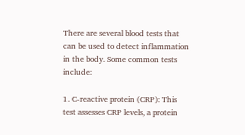There are several blood tests that can be used to detect inflammation in the body. Some common tests include:

1. C-reactive protein (CRP): This test assesses CRP levels, a protein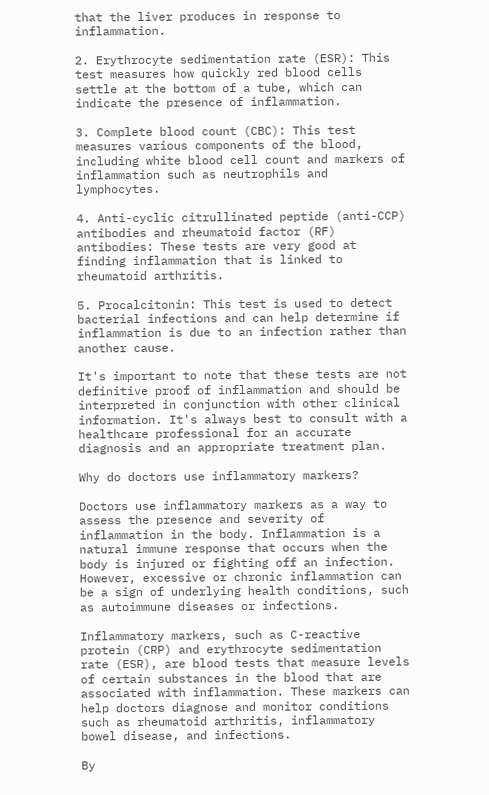that the liver produces in response to inflammation.

2. Erythrocyte sedimentation rate (ESR): This test measures how quickly red blood cells settle at the bottom of a tube, which can indicate the presence of inflammation.

3. Complete blood count (CBC): This test measures various components of the blood, including white blood cell count and markers of inflammation such as neutrophils and lymphocytes.

4. Anti-cyclic citrullinated peptide (anti-CCP) antibodies and rheumatoid factor (RF) antibodies: These tests are very good at finding inflammation that is linked to rheumatoid arthritis.

5. Procalcitonin: This test is used to detect bacterial infections and can help determine if inflammation is due to an infection rather than another cause.

It's important to note that these tests are not definitive proof of inflammation and should be interpreted in conjunction with other clinical information. It's always best to consult with a healthcare professional for an accurate diagnosis and an appropriate treatment plan.

Why do doctors use inflammatory markers?

Doctors use inflammatory markers as a way to assess the presence and severity of inflammation in the body. Inflammation is a natural immune response that occurs when the body is injured or fighting off an infection. However, excessive or chronic inflammation can be a sign of underlying health conditions, such as autoimmune diseases or infections.

Inflammatory markers, such as C-reactive protein (CRP) and erythrocyte sedimentation rate (ESR), are blood tests that measure levels of certain substances in the blood that are associated with inflammation. These markers can help doctors diagnose and monitor conditions such as rheumatoid arthritis, inflammatory bowel disease, and infections.

By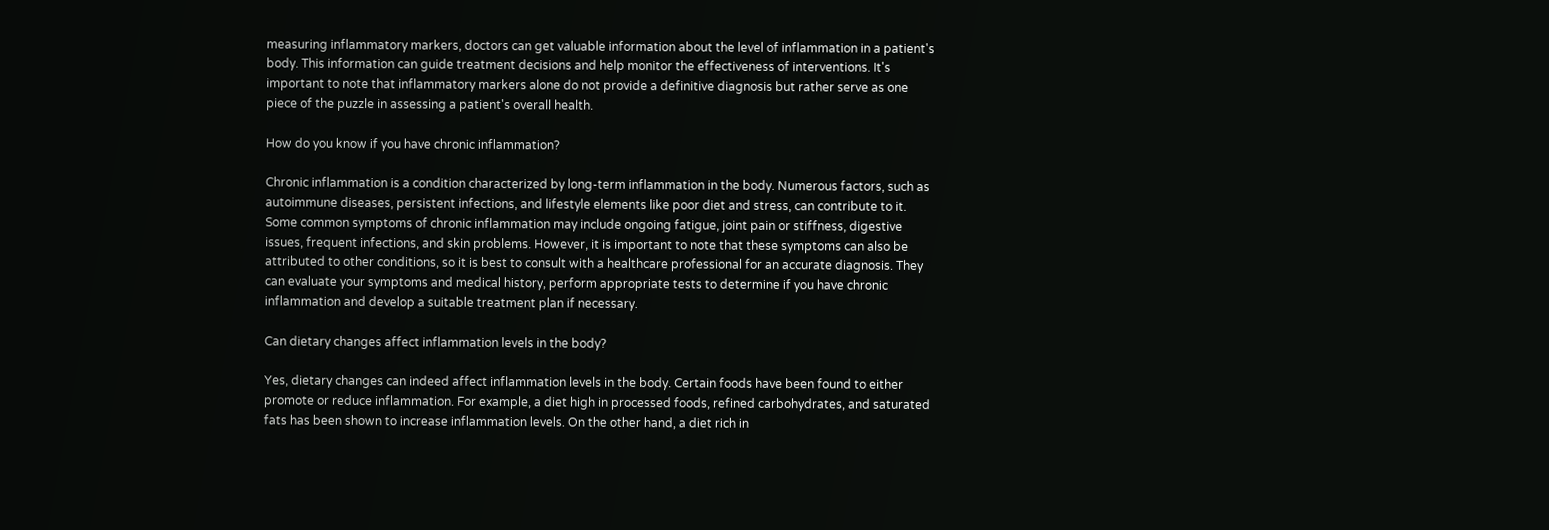measuring inflammatory markers, doctors can get valuable information about the level of inflammation in a patient's body. This information can guide treatment decisions and help monitor the effectiveness of interventions. It's important to note that inflammatory markers alone do not provide a definitive diagnosis but rather serve as one piece of the puzzle in assessing a patient's overall health.

How do you know if you have chronic inflammation?

Chronic inflammation is a condition characterized by long-term inflammation in the body. Numerous factors, such as autoimmune diseases, persistent infections, and lifestyle elements like poor diet and stress, can contribute to it. Some common symptoms of chronic inflammation may include ongoing fatigue, joint pain or stiffness, digestive issues, frequent infections, and skin problems. However, it is important to note that these symptoms can also be attributed to other conditions, so it is best to consult with a healthcare professional for an accurate diagnosis. They can evaluate your symptoms and medical history, perform appropriate tests to determine if you have chronic inflammation and develop a suitable treatment plan if necessary.

Can dietary changes affect inflammation levels in the body?

Yes, dietary changes can indeed affect inflammation levels in the body. Certain foods have been found to either promote or reduce inflammation. For example, a diet high in processed foods, refined carbohydrates, and saturated fats has been shown to increase inflammation levels. On the other hand, a diet rich in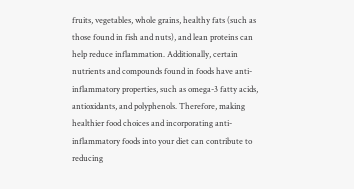fruits, vegetables, whole grains, healthy fats (such as those found in fish and nuts), and lean proteins can help reduce inflammation. Additionally, certain nutrients and compounds found in foods have anti-inflammatory properties, such as omega-3 fatty acids, antioxidants, and polyphenols. Therefore, making healthier food choices and incorporating anti-inflammatory foods into your diet can contribute to reducing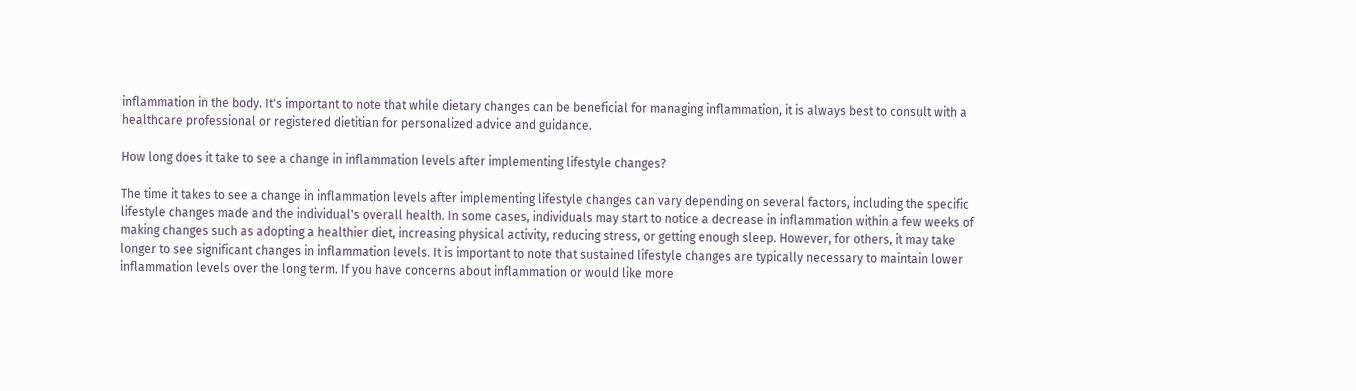inflammation in the body. It's important to note that while dietary changes can be beneficial for managing inflammation, it is always best to consult with a healthcare professional or registered dietitian for personalized advice and guidance.

How long does it take to see a change in inflammation levels after implementing lifestyle changes?

The time it takes to see a change in inflammation levels after implementing lifestyle changes can vary depending on several factors, including the specific lifestyle changes made and the individual's overall health. In some cases, individuals may start to notice a decrease in inflammation within a few weeks of making changes such as adopting a healthier diet, increasing physical activity, reducing stress, or getting enough sleep. However, for others, it may take longer to see significant changes in inflammation levels. It is important to note that sustained lifestyle changes are typically necessary to maintain lower inflammation levels over the long term. If you have concerns about inflammation or would like more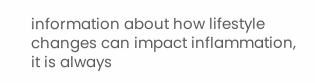information about how lifestyle changes can impact inflammation, it is always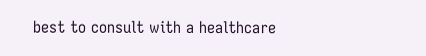best to consult with a healthcare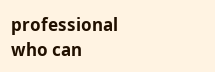professional who can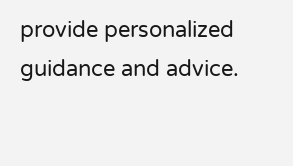provide personalized guidance and advice.